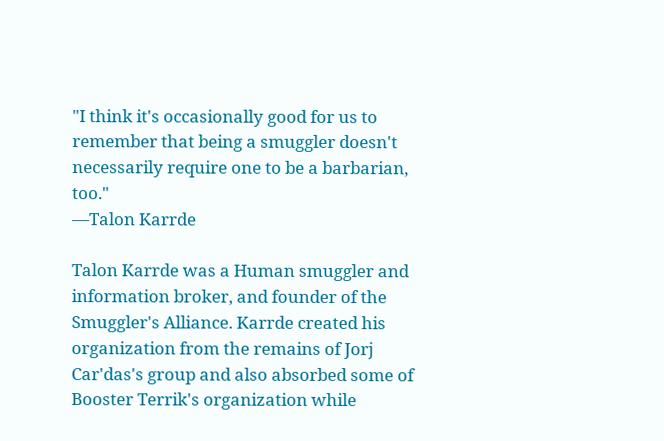"I think it's occasionally good for us to remember that being a smuggler doesn't necessarily require one to be a barbarian, too."
―Talon Karrde

Talon Karrde was a Human smuggler and information broker, and founder of the Smuggler's Alliance. Karrde created his organization from the remains of Jorj Car'das's group and also absorbed some of Booster Terrik's organization while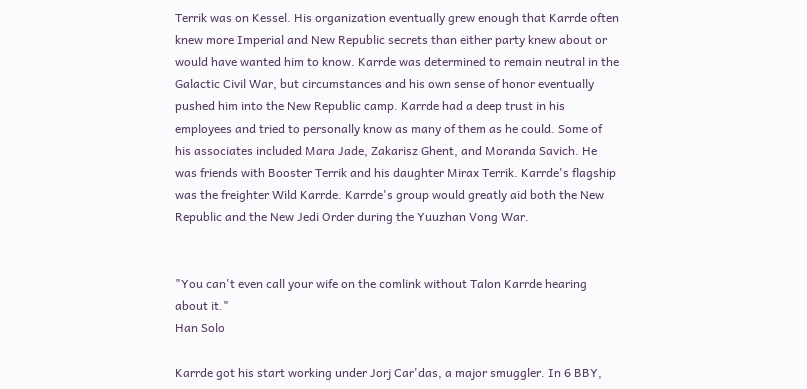Terrik was on Kessel. His organization eventually grew enough that Karrde often knew more Imperial and New Republic secrets than either party knew about or would have wanted him to know. Karrde was determined to remain neutral in the Galactic Civil War, but circumstances and his own sense of honor eventually pushed him into the New Republic camp. Karrde had a deep trust in his employees and tried to personally know as many of them as he could. Some of his associates included Mara Jade, Zakarisz Ghent, and Moranda Savich. He was friends with Booster Terrik and his daughter Mirax Terrik. Karrde's flagship was the freighter Wild Karrde. Karrde's group would greatly aid both the New Republic and the New Jedi Order during the Yuuzhan Vong War.


"You can't even call your wife on the comlink without Talon Karrde hearing about it."
Han Solo

Karrde got his start working under Jorj Car'das, a major smuggler. In 6 BBY,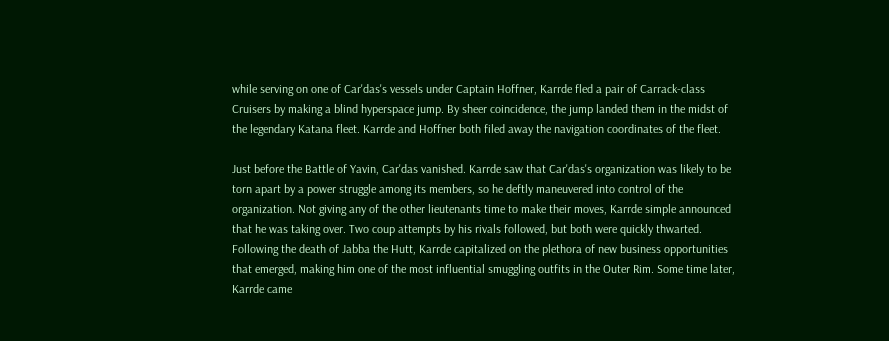while serving on one of Car'das's vessels under Captain Hoffner, Karrde fled a pair of Carrack-class Cruisers by making a blind hyperspace jump. By sheer coincidence, the jump landed them in the midst of the legendary Katana fleet. Karrde and Hoffner both filed away the navigation coordinates of the fleet.

Just before the Battle of Yavin, Car'das vanished. Karrde saw that Car'das's organization was likely to be torn apart by a power struggle among its members, so he deftly maneuvered into control of the organization. Not giving any of the other lieutenants time to make their moves, Karrde simple announced that he was taking over. Two coup attempts by his rivals followed, but both were quickly thwarted. Following the death of Jabba the Hutt, Karrde capitalized on the plethora of new business opportunities that emerged, making him one of the most influential smuggling outfits in the Outer Rim. Some time later, Karrde came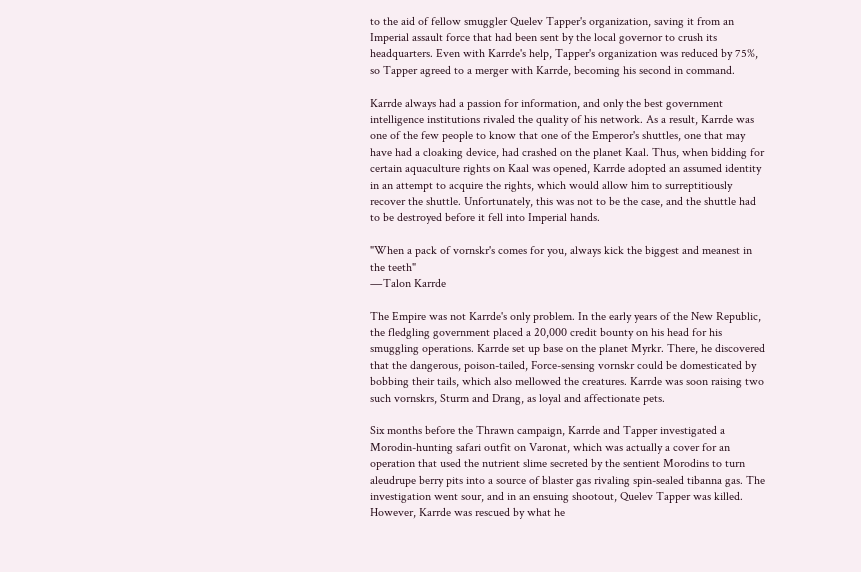to the aid of fellow smuggler Quelev Tapper's organization, saving it from an Imperial assault force that had been sent by the local governor to crush its headquarters. Even with Karrde's help, Tapper's organization was reduced by 75%, so Tapper agreed to a merger with Karrde, becoming his second in command.

Karrde always had a passion for information, and only the best government intelligence institutions rivaled the quality of his network. As a result, Karrde was one of the few people to know that one of the Emperor's shuttles, one that may have had a cloaking device, had crashed on the planet Kaal. Thus, when bidding for certain aquaculture rights on Kaal was opened, Karrde adopted an assumed identity in an attempt to acquire the rights, which would allow him to surreptitiously recover the shuttle. Unfortunately, this was not to be the case, and the shuttle had to be destroyed before it fell into Imperial hands.

"When a pack of vornskr's comes for you, always kick the biggest and meanest in the teeth"
―Talon Karrde

The Empire was not Karrde's only problem. In the early years of the New Republic, the fledgling government placed a 20,000 credit bounty on his head for his smuggling operations. Karrde set up base on the planet Myrkr. There, he discovered that the dangerous, poison-tailed, Force-sensing vornskr could be domesticated by bobbing their tails, which also mellowed the creatures. Karrde was soon raising two such vornskrs, Sturm and Drang, as loyal and affectionate pets.

Six months before the Thrawn campaign, Karrde and Tapper investigated a Morodin-hunting safari outfit on Varonat, which was actually a cover for an operation that used the nutrient slime secreted by the sentient Morodins to turn aleudrupe berry pits into a source of blaster gas rivaling spin-sealed tibanna gas. The investigation went sour, and in an ensuing shootout, Quelev Tapper was killed. However, Karrde was rescued by what he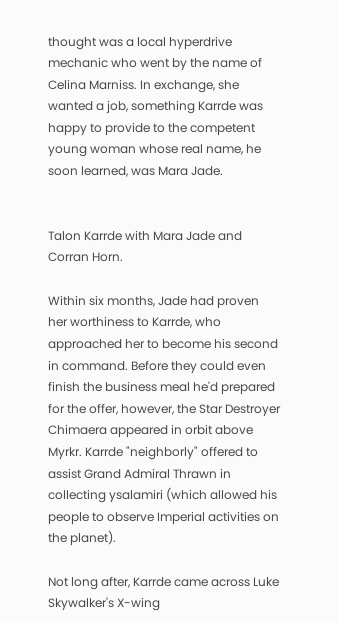thought was a local hyperdrive mechanic who went by the name of Celina Marniss. In exchange, she wanted a job, something Karrde was happy to provide to the competent young woman whose real name, he soon learned, was Mara Jade.


Talon Karrde with Mara Jade and Corran Horn.

Within six months, Jade had proven her worthiness to Karrde, who approached her to become his second in command. Before they could even finish the business meal he'd prepared for the offer, however, the Star Destroyer Chimaera appeared in orbit above Myrkr. Karrde "neighborly" offered to assist Grand Admiral Thrawn in collecting ysalamiri (which allowed his people to observe Imperial activities on the planet).

Not long after, Karrde came across Luke Skywalker's X-wing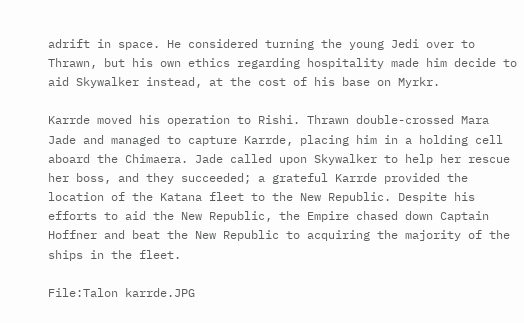adrift in space. He considered turning the young Jedi over to Thrawn, but his own ethics regarding hospitality made him decide to aid Skywalker instead, at the cost of his base on Myrkr.

Karrde moved his operation to Rishi. Thrawn double-crossed Mara Jade and managed to capture Karrde, placing him in a holding cell aboard the Chimaera. Jade called upon Skywalker to help her rescue her boss, and they succeeded; a grateful Karrde provided the location of the Katana fleet to the New Republic. Despite his efforts to aid the New Republic, the Empire chased down Captain Hoffner and beat the New Republic to acquiring the majority of the ships in the fleet.

File:Talon karrde.JPG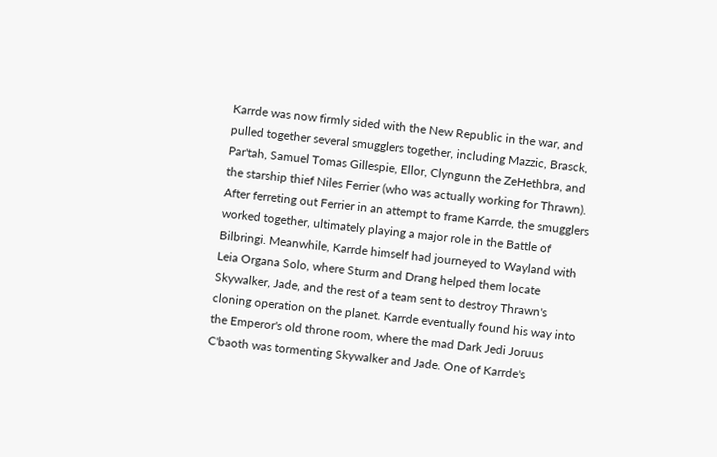Karrde was now firmly sided with the New Republic in the war, and pulled together several smugglers together, including Mazzic, Brasck, Par'tah, Samuel Tomas Gillespie, Ellor, Clyngunn the ZeHethbra, and the starship thief Niles Ferrier (who was actually working for Thrawn). After ferreting out Ferrier in an attempt to frame Karrde, the smugglers worked together, ultimately playing a major role in the Battle of Bilbringi. Meanwhile, Karrde himself had journeyed to Wayland with Leia Organa Solo, where Sturm and Drang helped them locate Skywalker, Jade, and the rest of a team sent to destroy Thrawn's cloning operation on the planet. Karrde eventually found his way into the Emperor's old throne room, where the mad Dark Jedi Joruus C'baoth was tormenting Skywalker and Jade. One of Karrde's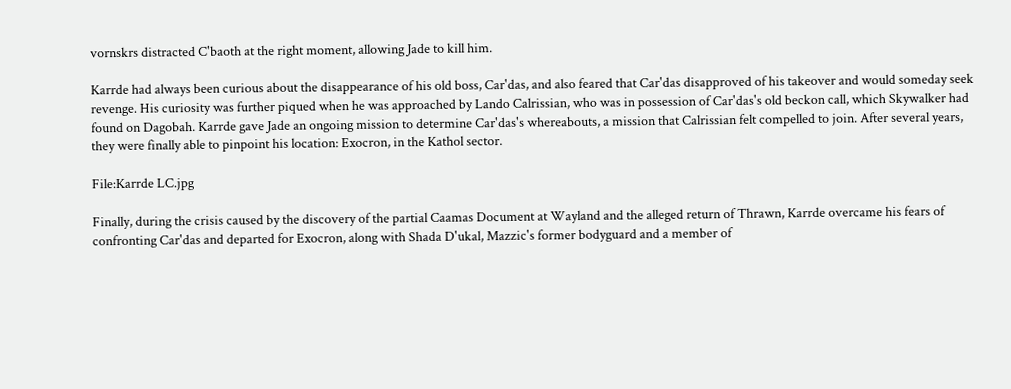vornskrs distracted C'baoth at the right moment, allowing Jade to kill him.

Karrde had always been curious about the disappearance of his old boss, Car'das, and also feared that Car'das disapproved of his takeover and would someday seek revenge. His curiosity was further piqued when he was approached by Lando Calrissian, who was in possession of Car'das's old beckon call, which Skywalker had found on Dagobah. Karrde gave Jade an ongoing mission to determine Car'das's whereabouts, a mission that Calrissian felt compelled to join. After several years, they were finally able to pinpoint his location: Exocron, in the Kathol sector.

File:Karrde LC.jpg

Finally, during the crisis caused by the discovery of the partial Caamas Document at Wayland and the alleged return of Thrawn, Karrde overcame his fears of confronting Car'das and departed for Exocron, along with Shada D'ukal, Mazzic's former bodyguard and a member of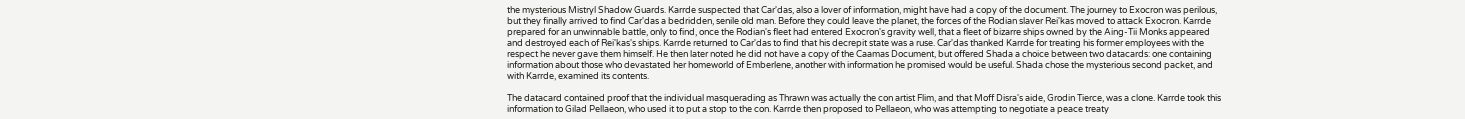the mysterious Mistryl Shadow Guards. Karrde suspected that Car'das, also a lover of information, might have had a copy of the document. The journey to Exocron was perilous, but they finally arrived to find Car'das a bedridden, senile old man. Before they could leave the planet, the forces of the Rodian slaver Rei'kas moved to attack Exocron. Karrde prepared for an unwinnable battle, only to find, once the Rodian's fleet had entered Exocron's gravity well, that a fleet of bizarre ships owned by the Aing-Tii Monks appeared and destroyed each of Rei'kas's ships. Karrde returned to Car'das to find that his decrepit state was a ruse. Car'das thanked Karrde for treating his former employees with the respect he never gave them himself. He then later noted he did not have a copy of the Caamas Document, but offered Shada a choice between two datacards: one containing information about those who devastated her homeworld of Emberlene, another with information he promised would be useful. Shada chose the mysterious second packet, and with Karrde, examined its contents.

The datacard contained proof that the individual masquerading as Thrawn was actually the con artist Flim, and that Moff Disra's aide, Grodin Tierce, was a clone. Karrde took this information to Gilad Pellaeon, who used it to put a stop to the con. Karrde then proposed to Pellaeon, who was attempting to negotiate a peace treaty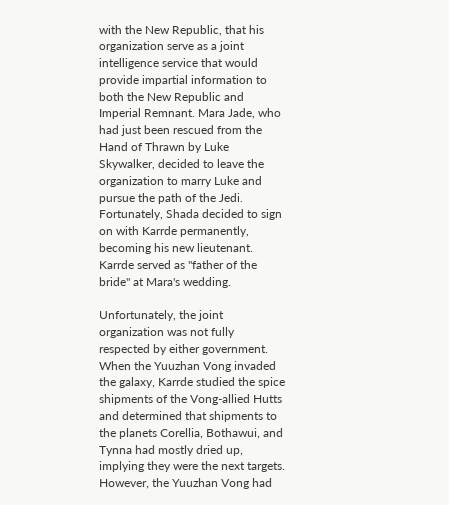with the New Republic, that his organization serve as a joint intelligence service that would provide impartial information to both the New Republic and Imperial Remnant. Mara Jade, who had just been rescued from the Hand of Thrawn by Luke Skywalker, decided to leave the organization to marry Luke and pursue the path of the Jedi. Fortunately, Shada decided to sign on with Karrde permanently, becoming his new lieutenant. Karrde served as "father of the bride" at Mara's wedding.

Unfortunately, the joint organization was not fully respected by either government. When the Yuuzhan Vong invaded the galaxy, Karrde studied the spice shipments of the Vong-allied Hutts and determined that shipments to the planets Corellia, Bothawui, and Tynna had mostly dried up, implying they were the next targets. However, the Yuuzhan Vong had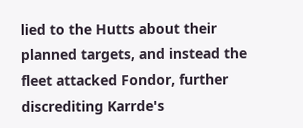lied to the Hutts about their planned targets, and instead the fleet attacked Fondor, further discrediting Karrde's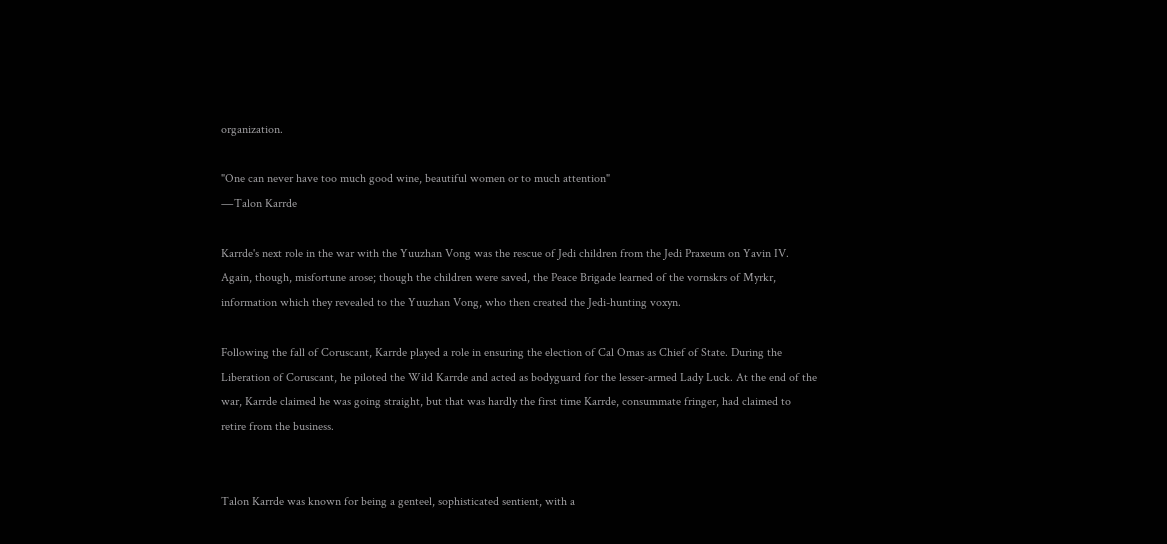organization.

"One can never have too much good wine, beautiful women or to much attention"
―Talon Karrde

Karrde's next role in the war with the Yuuzhan Vong was the rescue of Jedi children from the Jedi Praxeum on Yavin IV. Again, though, misfortune arose; though the children were saved, the Peace Brigade learned of the vornskrs of Myrkr, information which they revealed to the Yuuzhan Vong, who then created the Jedi-hunting voxyn.

Following the fall of Coruscant, Karrde played a role in ensuring the election of Cal Omas as Chief of State. During the Liberation of Coruscant, he piloted the Wild Karrde and acted as bodyguard for the lesser-armed Lady Luck. At the end of the war, Karrde claimed he was going straight, but that was hardly the first time Karrde, consummate fringer, had claimed to retire from the business.


Talon Karrde was known for being a genteel, sophisticated sentient, with a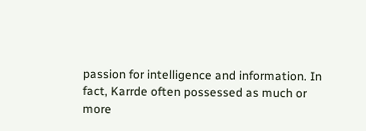passion for intelligence and information. In fact, Karrde often possessed as much or more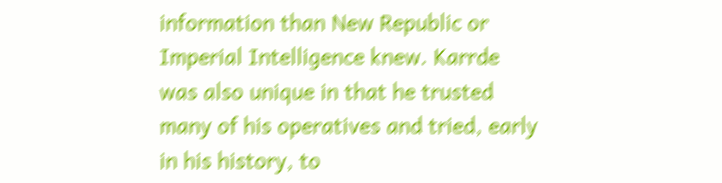information than New Republic or Imperial Intelligence knew. Karrde was also unique in that he trusted many of his operatives and tried, early in his history, to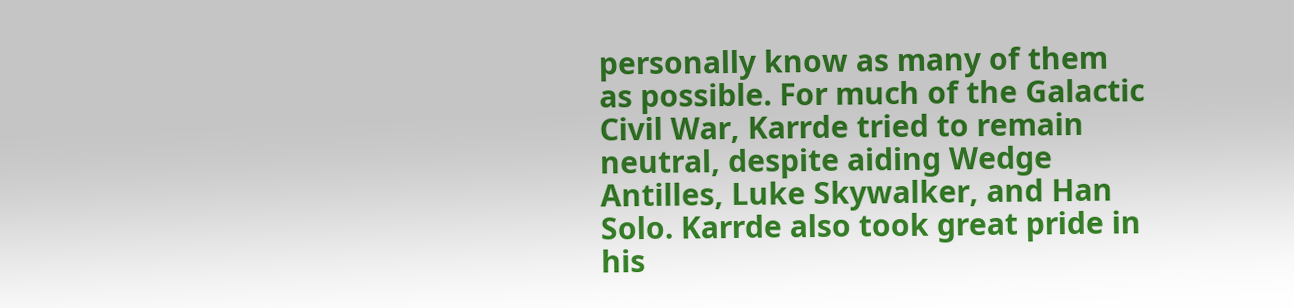personally know as many of them as possible. For much of the Galactic Civil War, Karrde tried to remain neutral, despite aiding Wedge Antilles, Luke Skywalker, and Han Solo. Karrde also took great pride in his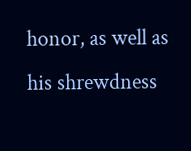honor, as well as his shrewdness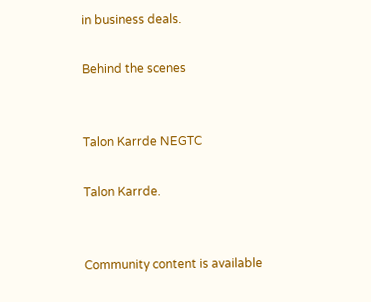in business deals.

Behind the scenes


Talon Karrde NEGTC

Talon Karrde.


Community content is available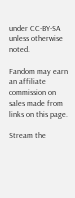under CC-BY-SA unless otherwise noted.

Fandom may earn an affiliate commission on sales made from links on this page.

Stream the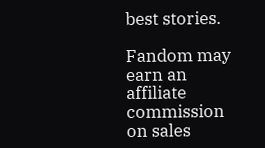best stories.

Fandom may earn an affiliate commission on sales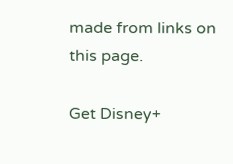made from links on this page.

Get Disney+